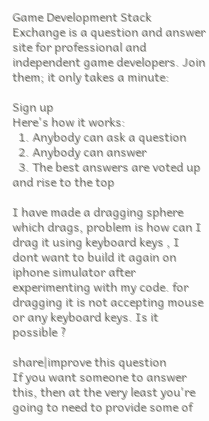Game Development Stack Exchange is a question and answer site for professional and independent game developers. Join them; it only takes a minute:

Sign up
Here's how it works:
  1. Anybody can ask a question
  2. Anybody can answer
  3. The best answers are voted up and rise to the top

I have made a dragging sphere which drags, problem is how can I drag it using keyboard keys , I dont want to build it again on iphone simulator after experimenting with my code. for dragging it is not accepting mouse or any keyboard keys. Is it possible ?

share|improve this question
If you want someone to answer this, then at the very least you're going to need to provide some of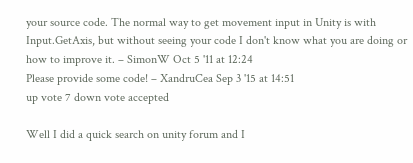your source code. The normal way to get movement input in Unity is with Input.GetAxis, but without seeing your code I don't know what you are doing or how to improve it. – SimonW Oct 5 '11 at 12:24
Please provide some code! – XandruCea Sep 3 '15 at 14:51
up vote 7 down vote accepted

Well I did a quick search on unity forum and I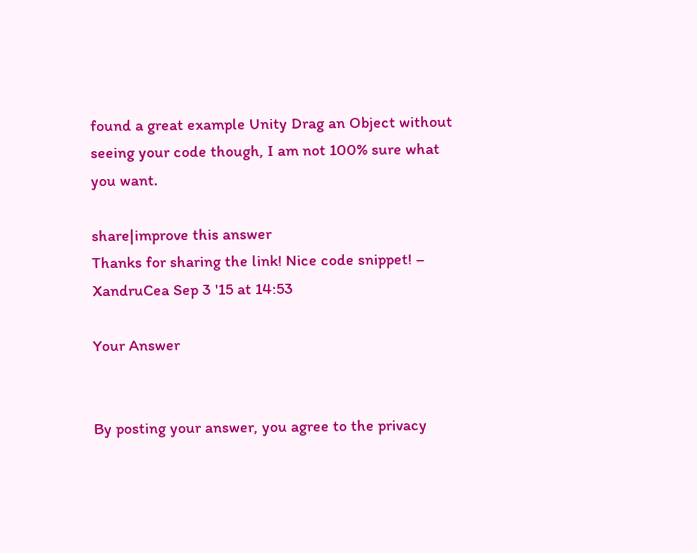found a great example Unity Drag an Object without seeing your code though, I am not 100% sure what you want.

share|improve this answer
Thanks for sharing the link! Nice code snippet! – XandruCea Sep 3 '15 at 14:53

Your Answer


By posting your answer, you agree to the privacy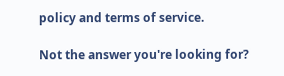policy and terms of service.

Not the answer you're looking for?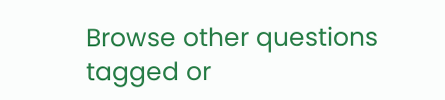Browse other questions tagged or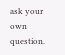ask your own question.